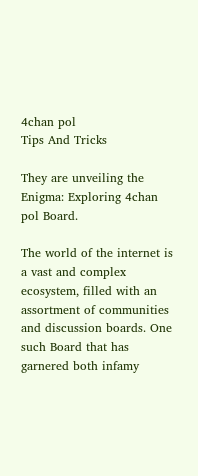4chan pol
Tips And Tricks

They are unveiling the Enigma: Exploring 4chan pol Board.

The world of the internet is a vast and complex ecosystem, filled with an assortment of communities and discussion boards. One such Board that has garnered both infamy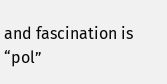and fascination is “pol”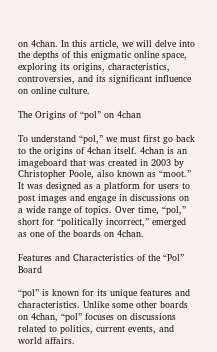on 4chan. In this article, we will delve into the depths of this enigmatic online space, exploring its origins, characteristics, controversies, and its significant influence on online culture.

The Origins of “pol” on 4chan

To understand “pol,” we must first go back to the origins of 4chan itself. 4chan is an imageboard that was created in 2003 by Christopher Poole, also known as “moot.” It was designed as a platform for users to post images and engage in discussions on a wide range of topics. Over time, “pol,” short for “politically incorrect,” emerged as one of the boards on 4chan.

Features and Characteristics of the “Pol” Board

“pol” is known for its unique features and characteristics. Unlike some other boards on 4chan, “pol” focuses on discussions related to politics, current events, and world affairs.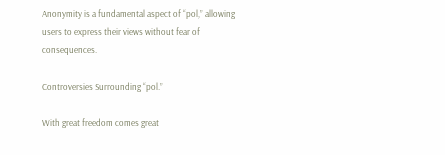Anonymity is a fundamental aspect of “pol,” allowing users to express their views without fear of consequences.

Controversies Surrounding “pol.”

With great freedom comes great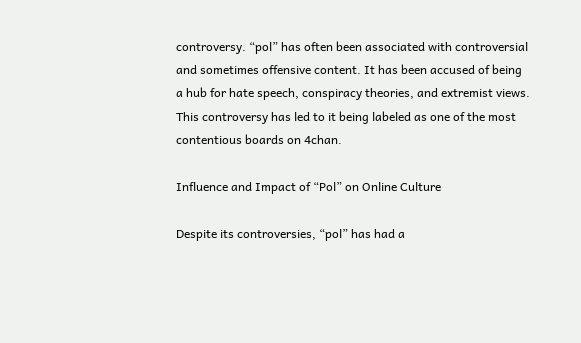controversy. “pol” has often been associated with controversial and sometimes offensive content. It has been accused of being a hub for hate speech, conspiracy theories, and extremist views. This controversy has led to it being labeled as one of the most contentious boards on 4chan.

Influence and Impact of “Pol” on Online Culture

Despite its controversies, “pol” has had a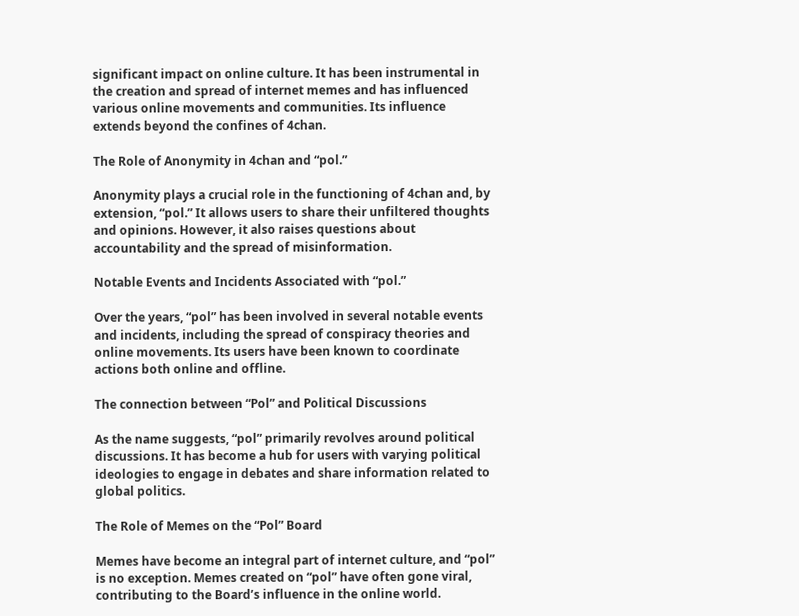significant impact on online culture. It has been instrumental in the creation and spread of internet memes and has influenced various online movements and communities. Its influence extends beyond the confines of 4chan.

The Role of Anonymity in 4chan and “pol.”

Anonymity plays a crucial role in the functioning of 4chan and, by extension, “pol.” It allows users to share their unfiltered thoughts and opinions. However, it also raises questions about accountability and the spread of misinformation.

Notable Events and Incidents Associated with “pol.”

Over the years, “pol” has been involved in several notable events and incidents, including the spread of conspiracy theories and online movements. Its users have been known to coordinate actions both online and offline.

The connection between “Pol” and Political Discussions

As the name suggests, “pol” primarily revolves around political discussions. It has become a hub for users with varying political ideologies to engage in debates and share information related to global politics.

The Role of Memes on the “Pol” Board

Memes have become an integral part of internet culture, and “pol” is no exception. Memes created on “pol” have often gone viral, contributing to the Board’s influence in the online world.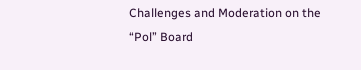Challenges and Moderation on the “Pol” Board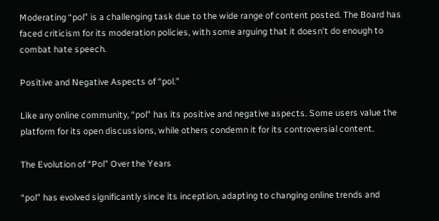Moderating “pol” is a challenging task due to the wide range of content posted. The Board has faced criticism for its moderation policies, with some arguing that it doesn’t do enough to combat hate speech.

Positive and Negative Aspects of “pol.”

Like any online community, “pol” has its positive and negative aspects. Some users value the platform for its open discussions, while others condemn it for its controversial content.

The Evolution of “Pol” Over the Years

“pol” has evolved significantly since its inception, adapting to changing online trends and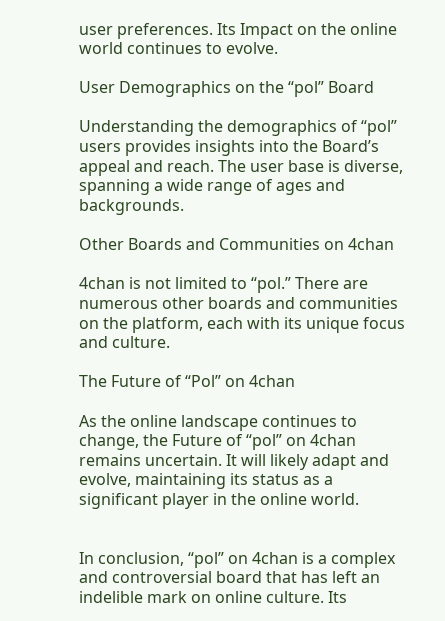user preferences. Its Impact on the online world continues to evolve.

User Demographics on the “pol” Board

Understanding the demographics of “pol” users provides insights into the Board’s appeal and reach. The user base is diverse, spanning a wide range of ages and backgrounds.

Other Boards and Communities on 4chan

4chan is not limited to “pol.” There are numerous other boards and communities on the platform, each with its unique focus and culture.

The Future of “Pol” on 4chan

As the online landscape continues to change, the Future of “pol” on 4chan remains uncertain. It will likely adapt and evolve, maintaining its status as a significant player in the online world.


In conclusion, “pol” on 4chan is a complex and controversial board that has left an indelible mark on online culture. Its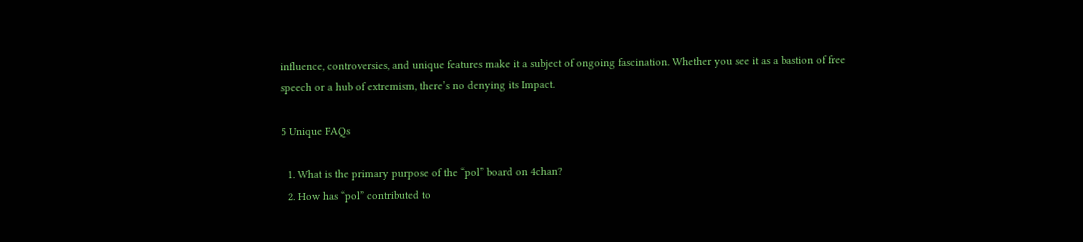influence, controversies, and unique features make it a subject of ongoing fascination. Whether you see it as a bastion of free speech or a hub of extremism, there’s no denying its Impact.

5 Unique FAQs

  1. What is the primary purpose of the “pol” board on 4chan?
  2. How has “pol” contributed to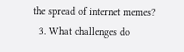the spread of internet memes?
  3. What challenges do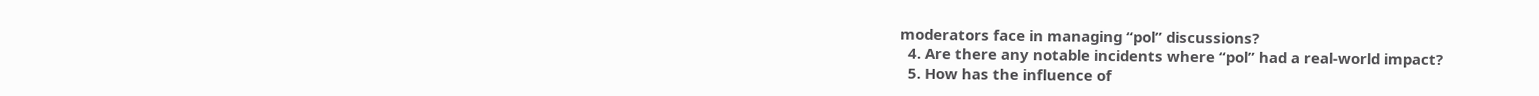moderators face in managing “pol” discussions?
  4. Are there any notable incidents where “pol” had a real-world impact?
  5. How has the influence of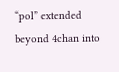“pol” extended beyond 4chan into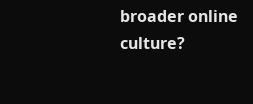broader online culture?